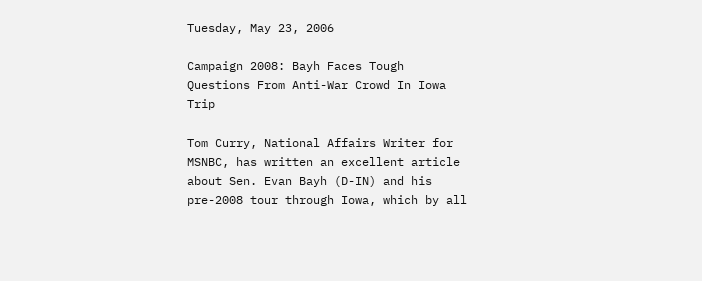Tuesday, May 23, 2006

Campaign 2008: Bayh Faces Tough Questions From Anti-War Crowd In Iowa Trip

Tom Curry, National Affairs Writer for MSNBC, has written an excellent article about Sen. Evan Bayh (D-IN) and his pre-2008 tour through Iowa, which by all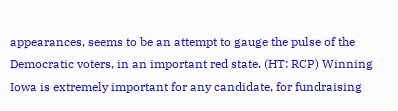appearances, seems to be an attempt to gauge the pulse of the Democratic voters, in an important red state. (HT: RCP) Winning Iowa is extremely important for any candidate, for fundraising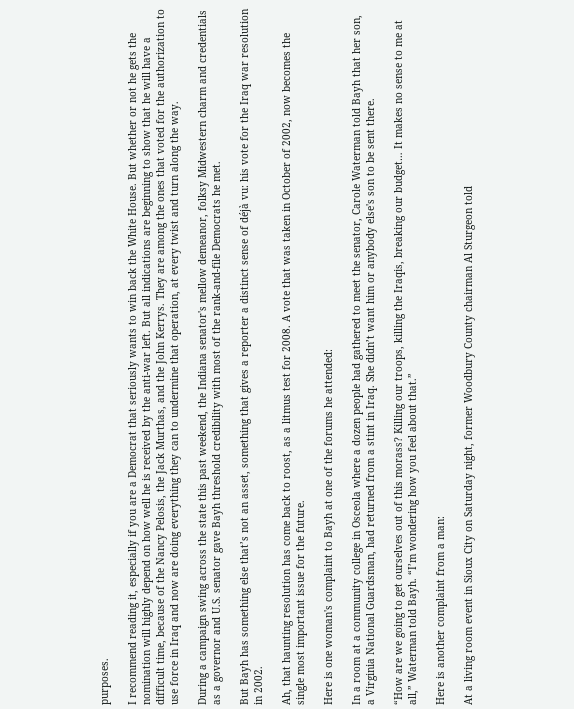purposes.

I recommend reading it, especially if you are a Democrat that seriously wants to win back the White House. But whether or not he gets the nomination will highly depend on how well he is received by the anti-war left. But all indications are beginning to show that he will have a difficult time, because of the Nancy Pelosis, the Jack Murthas, and the John Kerrys. They are among the ones that voted for the authorization to use force in Iraq and now are doing everything they can to undermine that operation, at every twist and turn along the way.

During a campaign swing across the state this past weekend, the Indiana senator's mellow demeanor, folksy Midwestern charm and credentials as a governor and U.S. senator gave Bayh threshold credibility with most of the rank-and-file Democrats he met.

But Bayh has something else that’s not an asset, something that gives a reporter a distinct sense of déjà vu: his vote for the Iraq war resolution in 2002.

Ah, that haunting resolution has come back to roost, as a litmus test for 2008. A vote that was taken in October of 2002, now becomes the single most important issue for the future.

Here is one woman's complaint to Bayh at one of the forums he attended:

In a room at a community college in Osceola where a dozen people had gathered to meet the senator, Carole Waterman told Bayh that her son, a Virginia National Guardsman, had returned from a stint in Iraq. She didn’t want him or anybody else's son to be sent there.

“How are we going to get ourselves out of this morass? Killing our troops, killing the Iraqis, breaking our budget… It makes no sense to me at all,” Waterman told Bayh. “I’m wondering how you feel about that.”

Here is another complaint from a man:

At a living room event in Sioux City on Saturday night, former Woodbury County chairman Al Sturgeon told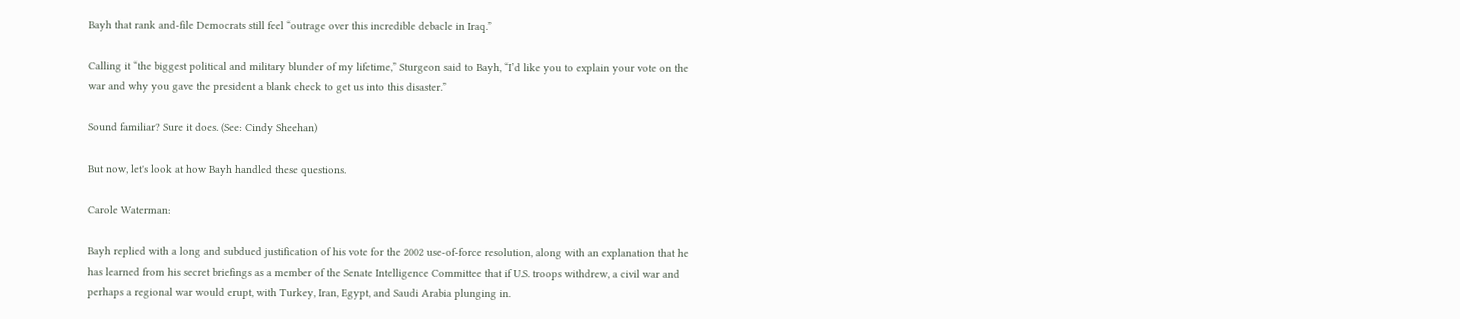Bayh that rank and-file Democrats still feel “outrage over this incredible debacle in Iraq.”

Calling it “the biggest political and military blunder of my lifetime,” Sturgeon said to Bayh, “I’d like you to explain your vote on the war and why you gave the president a blank check to get us into this disaster.”

Sound familiar? Sure it does. (See: Cindy Sheehan)

But now, let's look at how Bayh handled these questions.

Carole Waterman:

Bayh replied with a long and subdued justification of his vote for the 2002 use-of-force resolution, along with an explanation that he has learned from his secret briefings as a member of the Senate Intelligence Committee that if U.S. troops withdrew, a civil war and perhaps a regional war would erupt, with Turkey, Iran, Egypt, and Saudi Arabia plunging in.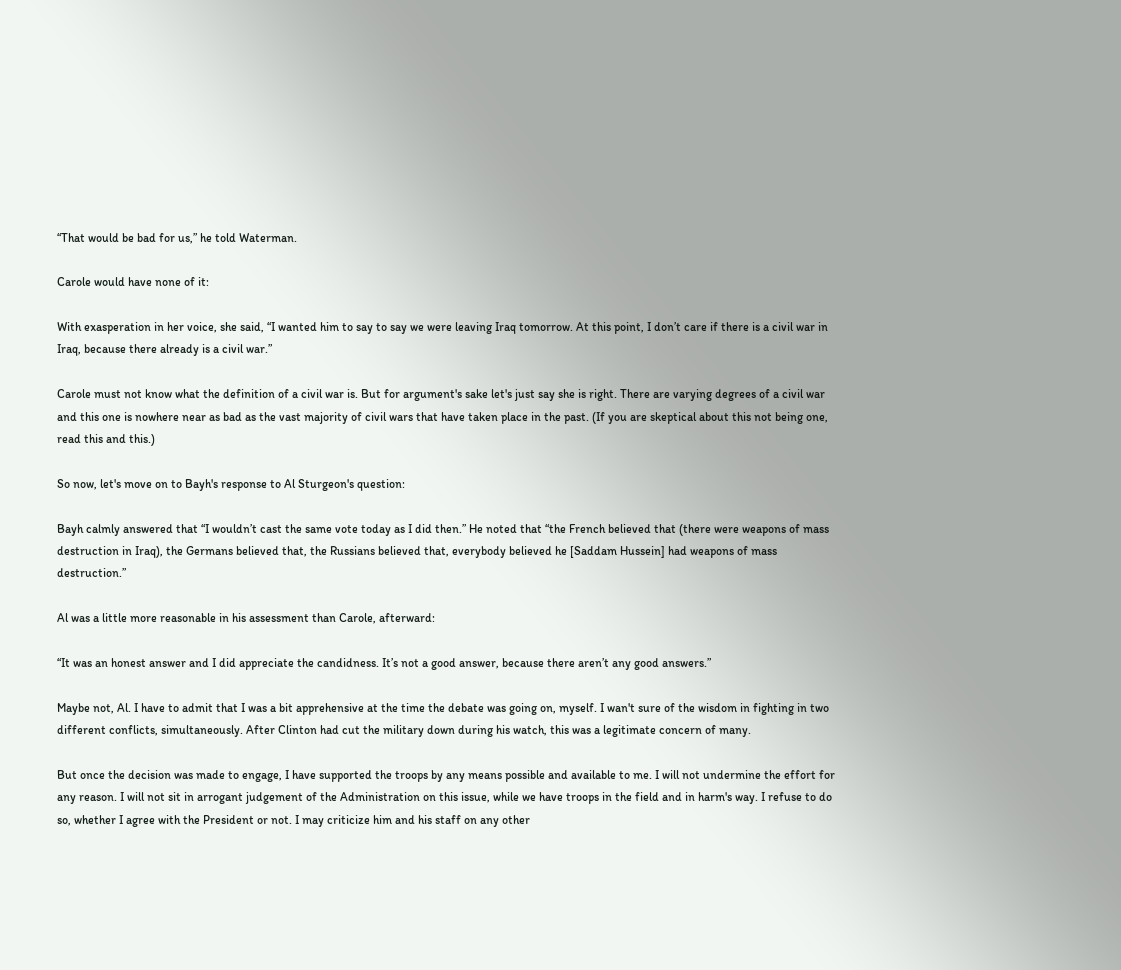“That would be bad for us,” he told Waterman.

Carole would have none of it:

With exasperation in her voice, she said, “I wanted him to say to say we were leaving Iraq tomorrow. At this point, I don’t care if there is a civil war in Iraq, because there already is a civil war.”

Carole must not know what the definition of a civil war is. But for argument's sake let's just say she is right. There are varying degrees of a civil war and this one is nowhere near as bad as the vast majority of civil wars that have taken place in the past. (If you are skeptical about this not being one, read this and this.)

So now, let's move on to Bayh's response to Al Sturgeon's question:

Bayh calmly answered that “I wouldn’t cast the same vote today as I did then.” He noted that “the French believed that (there were weapons of mass destruction in Iraq), the Germans believed that, the Russians believed that, everybody believed he [Saddam Hussein] had weapons of mass destruction.”

Al was a little more reasonable in his assessment than Carole, afterward:

“It was an honest answer and I did appreciate the candidness. It’s not a good answer, because there aren’t any good answers.”

Maybe not, Al. I have to admit that I was a bit apprehensive at the time the debate was going on, myself. I wan't sure of the wisdom in fighting in two different conflicts, simultaneously. After Clinton had cut the military down during his watch, this was a legitimate concern of many.

But once the decision was made to engage, I have supported the troops by any means possible and available to me. I will not undermine the effort for any reason. I will not sit in arrogant judgement of the Administration on this issue, while we have troops in the field and in harm's way. I refuse to do so, whether I agree with the President or not. I may criticize him and his staff on any other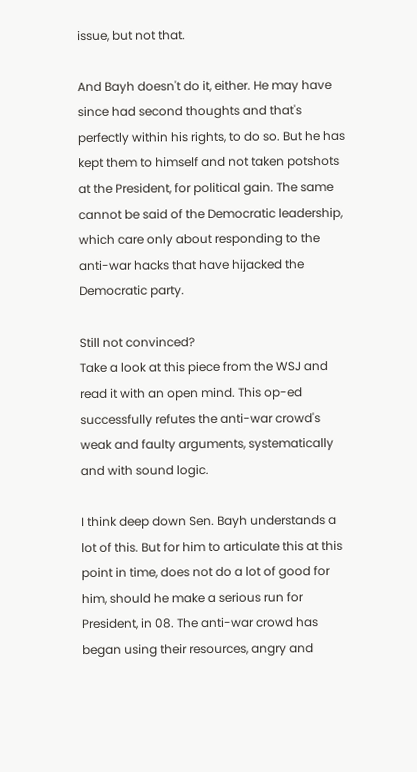issue, but not that.

And Bayh doesn't do it, either. He may have since had second thoughts and that's perfectly within his rights, to do so. But he has kept them to himself and not taken potshots at the President, for political gain. The same cannot be said of the Democratic leadership, which care only about responding to the anti-war hacks that have hijacked the Democratic party.

Still not convinced?
Take a look at this piece from the WSJ and read it with an open mind. This op-ed successfully refutes the anti-war crowd's weak and faulty arguments, systematically and with sound logic.

I think deep down Sen. Bayh understands a lot of this. But for him to articulate this at this point in time, does not do a lot of good for him, should he make a serious run for President, in 08. The anti-war crowd has began using their resources, angry and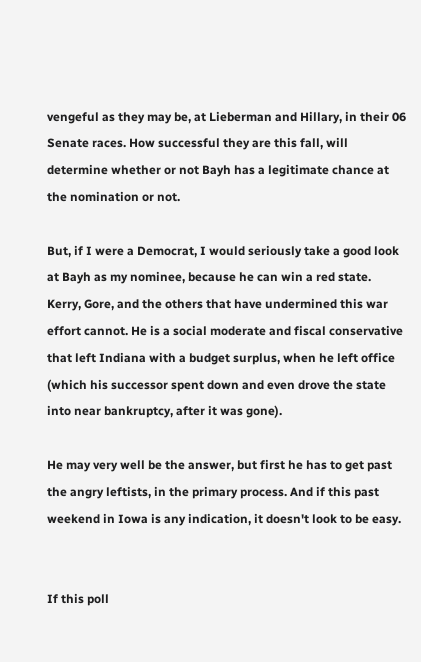vengeful as they may be, at Lieberman and Hillary, in their 06 Senate races. How successful they are this fall, will determine whether or not Bayh has a legitimate chance at the nomination or not.

But, if I were a Democrat, I would seriously take a good look at Bayh as my nominee, because he can win a red state. Kerry, Gore, and the others that have undermined this war effort cannot. He is a social moderate and fiscal conservative that left Indiana with a budget surplus, when he left office (which his successor spent down and even drove the state into near bankruptcy, after it was gone).

He may very well be the answer, but first he has to get past the angry leftists, in the primary process. And if this past weekend in Iowa is any indication, it doesn't look to be easy.


If this poll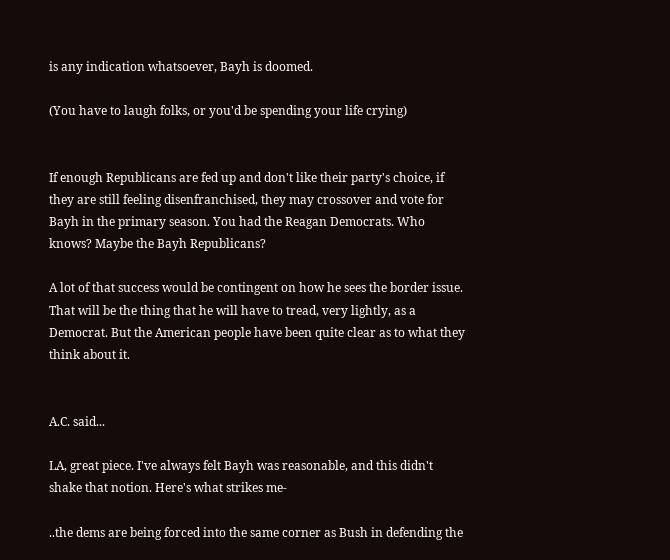is any indication whatsoever, Bayh is doomed.

(You have to laugh folks, or you'd be spending your life crying)


If enough Republicans are fed up and don't like their party's choice, if they are still feeling disenfranchised, they may crossover and vote for Bayh in the primary season. You had the Reagan Democrats. Who knows? Maybe the Bayh Republicans?

A lot of that success would be contingent on how he sees the border issue. That will be the thing that he will have to tread, very lightly, as a Democrat. But the American people have been quite clear as to what they think about it.


A.C. said...

LA, great piece. I've always felt Bayh was reasonable, and this didn't shake that notion. Here's what strikes me-

..the dems are being forced into the same corner as Bush in defending the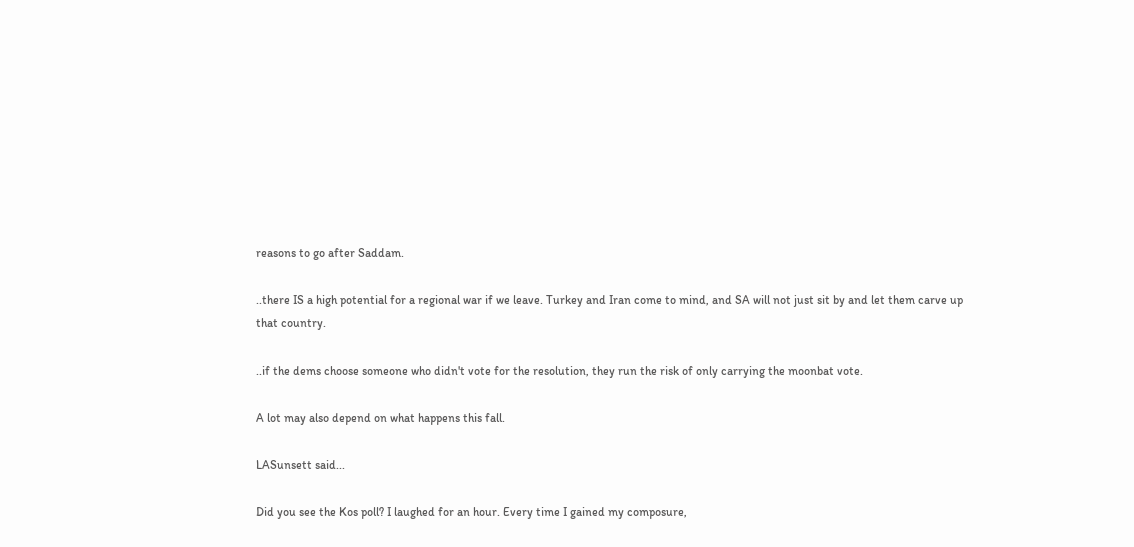reasons to go after Saddam.

..there IS a high potential for a regional war if we leave. Turkey and Iran come to mind, and SA will not just sit by and let them carve up that country.

..if the dems choose someone who didn't vote for the resolution, they run the risk of only carrying the moonbat vote.

A lot may also depend on what happens this fall.

LASunsett said...

Did you see the Kos poll? I laughed for an hour. Every time I gained my composure,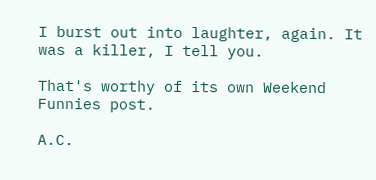I burst out into laughter, again. It was a killer, I tell you.

That's worthy of its own Weekend Funnies post.

A.C.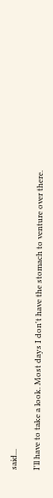said...

I'll have to take a look. Most days I don't have the stomach to venture over there.